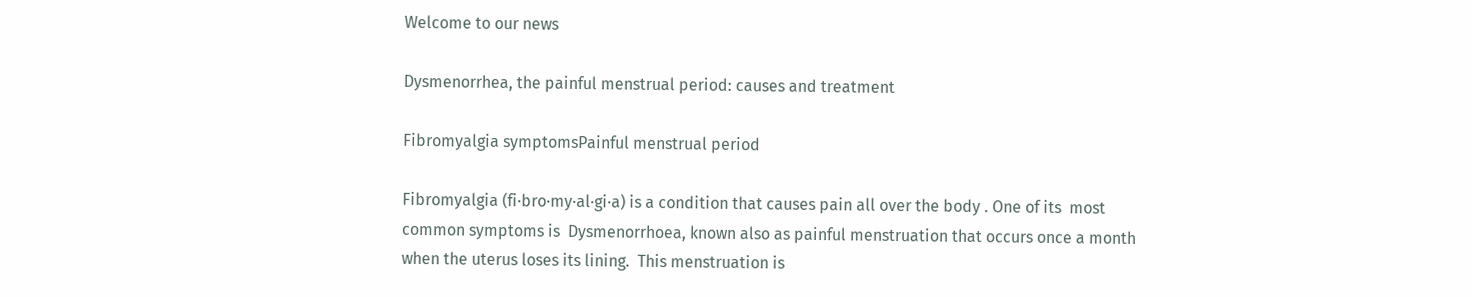Welcome to our news

Dysmenorrhea, the painful menstrual period: causes and treatment

Fibromyalgia symptomsPainful menstrual period

Fibromyalgia (fi·bro·my·al·gi·a) is a condition that causes pain all over the body . One of its  most common symptoms is  Dysmenorrhoea, known also as painful menstruation that occurs once a month when the uterus loses its lining.  This menstruation is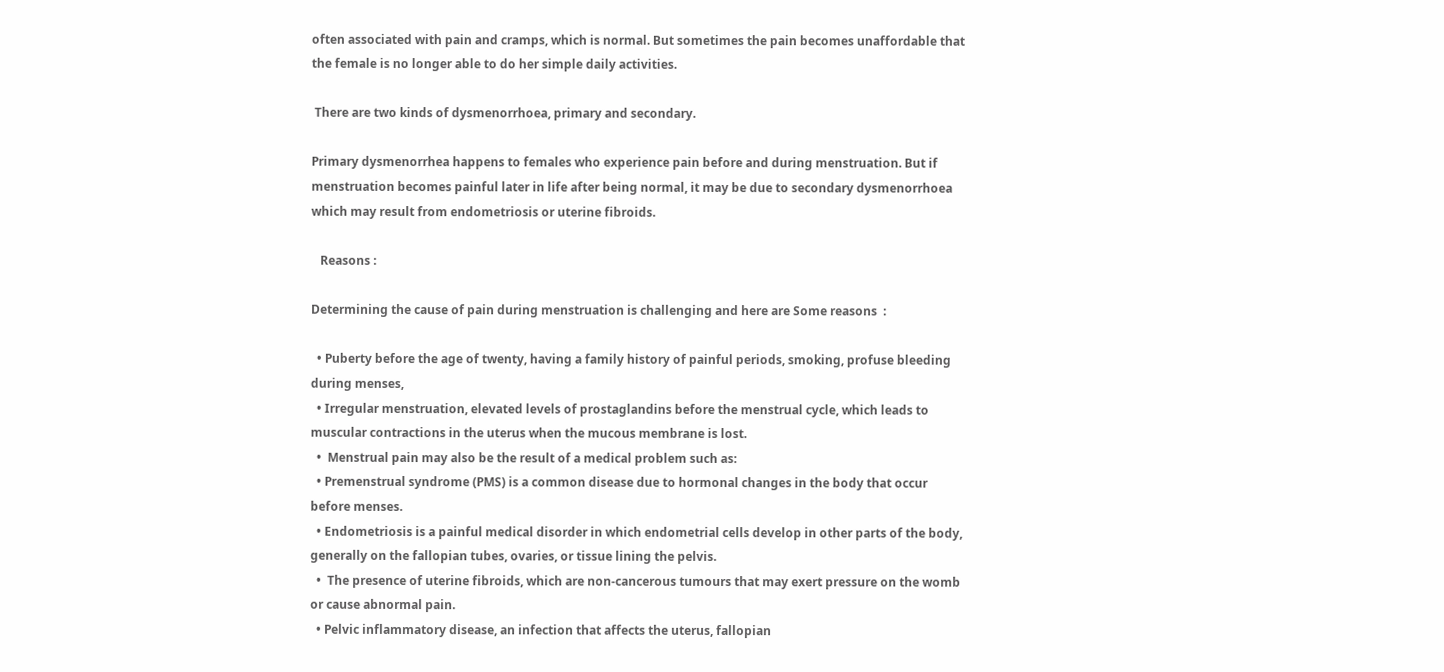often associated with pain and cramps, which is normal. But sometimes the pain becomes unaffordable that the female is no longer able to do her simple daily activities.

 There are two kinds of dysmenorrhoea, primary and secondary.

Primary dysmenorrhea happens to females who experience pain before and during menstruation. But if menstruation becomes painful later in life after being normal, it may be due to secondary dysmenorrhoea which may result from endometriosis or uterine fibroids.

   Reasons :

Determining the cause of pain during menstruation is challenging and here are Some reasons  :

  • Puberty before the age of twenty, having a family history of painful periods, smoking, profuse bleeding during menses,
  • Irregular menstruation, elevated levels of prostaglandins before the menstrual cycle, which leads to muscular contractions in the uterus when the mucous membrane is lost.
  •  Menstrual pain may also be the result of a medical problem such as:
  • Premenstrual syndrome (PMS) is a common disease due to hormonal changes in the body that occur before menses.
  • Endometriosis is a painful medical disorder in which endometrial cells develop in other parts of the body, generally on the fallopian tubes, ovaries, or tissue lining the pelvis.
  •  The presence of uterine fibroids, which are non-cancerous tumours that may exert pressure on the womb or cause abnormal pain.
  • Pelvic inflammatory disease, an infection that affects the uterus, fallopian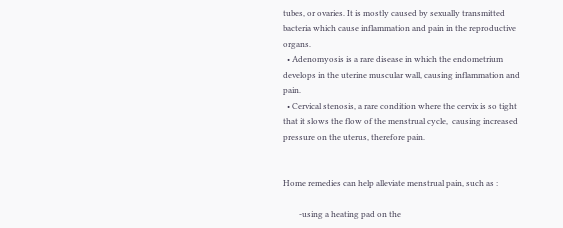tubes, or ovaries. It is mostly caused by sexually transmitted bacteria which cause inflammation and pain in the reproductive organs.
  • Adenomyosis is a rare disease in which the endometrium develops in the uterine muscular wall, causing inflammation and pain.
  • Cervical stenosis, a rare condition where the cervix is so tight that it slows the flow of the menstrual cycle,  causing increased pressure on the uterus, therefore pain.


Home remedies can help alleviate menstrual pain, such as :

        -using a heating pad on the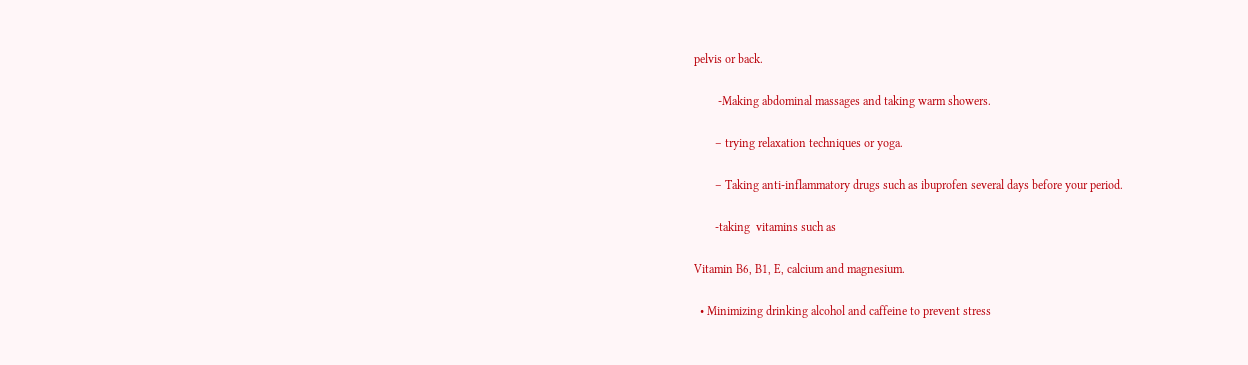pelvis or back.

        -Making abdominal massages and taking warm showers.

       – trying relaxation techniques or yoga.

       – Taking anti-inflammatory drugs such as ibuprofen several days before your period.

       -taking  vitamins such as

Vitamin B6, B1, E, calcium and magnesium.

  • Minimizing drinking alcohol and caffeine to prevent stress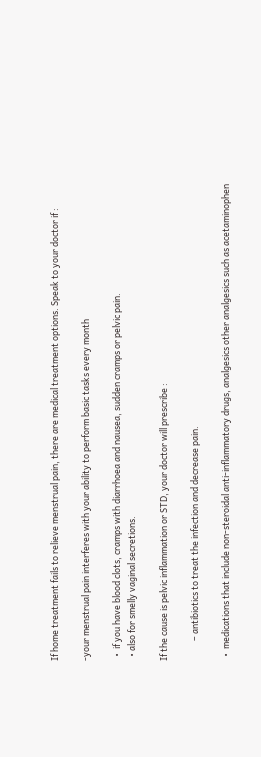If home treatment fails to relieve menstrual pain, there are medical treatment options. Speak to your doctor if :

-your menstrual pain interferes with your ability to perform basic tasks every month

  •  if you have blood clots, cramps with diarrhoea and nausea, sudden cramps or pelvic pain.
  • also for smelly vaginal secretions.

If the cause is pelvic inflammation or STD, your doctor will prescribe :

          – antibiotics to treat the infection and decrease pain.

  •  medications that include non-steroidal anti-inflammatory drugs, analgesics other analgesics such as acetaminophen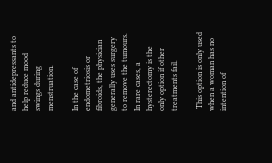and antidepressants to help reduce mood swings during menstruation.

In the case of endometriosis or fibroids, the physician generally uses surgery to remove the tumours.  In rare cases, a hysterectomy is the only option if other treatments fail.

 This option is only used when a woman has no intention of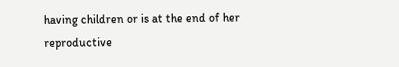having children or is at the end of her reproductive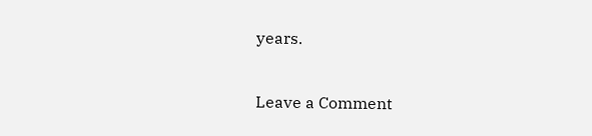years.

Leave a Comment